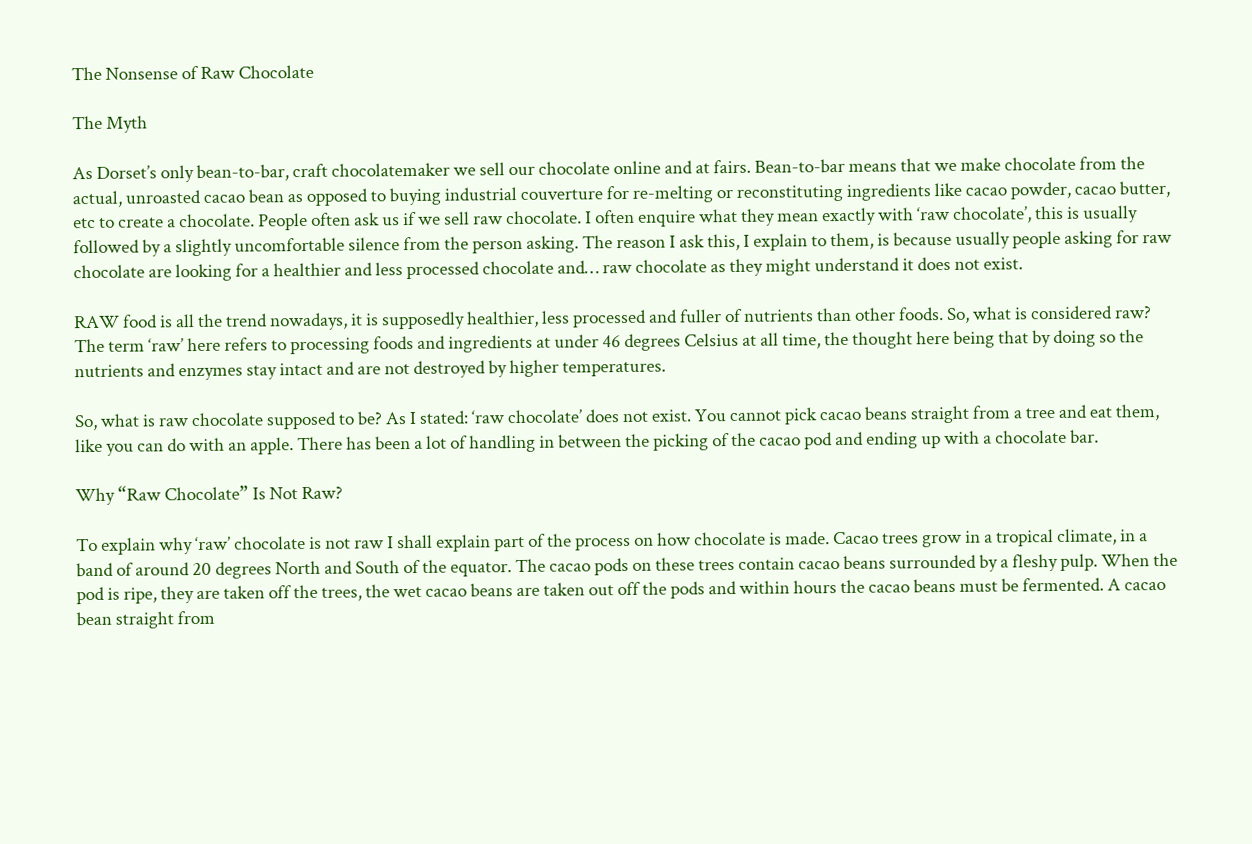The Nonsense of Raw Chocolate

The Myth

As Dorset’s only bean-to-bar, craft chocolatemaker we sell our chocolate online and at fairs. Bean-to-bar means that we make chocolate from the actual, unroasted cacao bean as opposed to buying industrial couverture for re-melting or reconstituting ingredients like cacao powder, cacao butter, etc to create a chocolate. People often ask us if we sell raw chocolate. I often enquire what they mean exactly with ‘raw chocolate’, this is usually followed by a slightly uncomfortable silence from the person asking. The reason I ask this, I explain to them, is because usually people asking for raw chocolate are looking for a healthier and less processed chocolate and… raw chocolate as they might understand it does not exist.

RAW food is all the trend nowadays, it is supposedly healthier, less processed and fuller of nutrients than other foods. So, what is considered raw? The term ‘raw’ here refers to processing foods and ingredients at under 46 degrees Celsius at all time, the thought here being that by doing so the nutrients and enzymes stay intact and are not destroyed by higher temperatures.

So, what is raw chocolate supposed to be? As I stated: ‘raw chocolate’ does not exist. You cannot pick cacao beans straight from a tree and eat them, like you can do with an apple. There has been a lot of handling in between the picking of the cacao pod and ending up with a chocolate bar.

Why “Raw Chocolate” Is Not Raw?

To explain why ‘raw’ chocolate is not raw I shall explain part of the process on how chocolate is made. Cacao trees grow in a tropical climate, in a band of around 20 degrees North and South of the equator. The cacao pods on these trees contain cacao beans surrounded by a fleshy pulp. When the pod is ripe, they are taken off the trees, the wet cacao beans are taken out off the pods and within hours the cacao beans must be fermented. A cacao bean straight from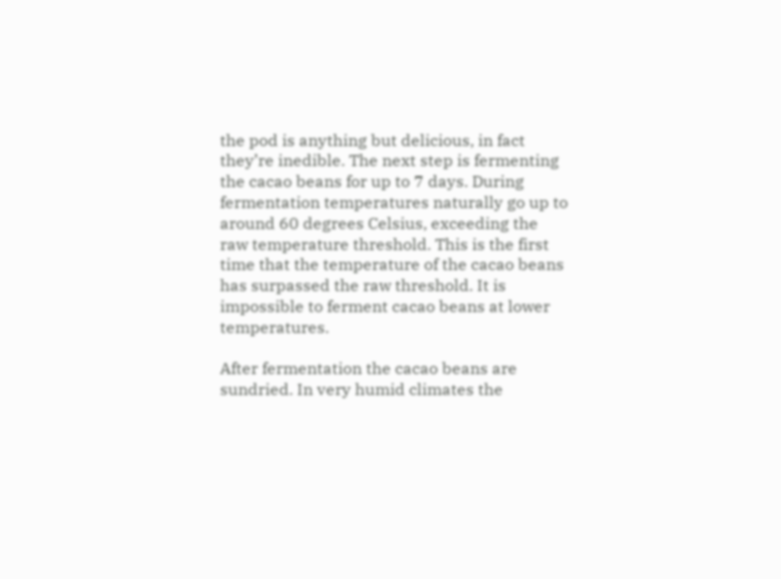the pod is anything but delicious, in fact they’re inedible. The next step is fermenting the cacao beans for up to 7 days. During fermentation temperatures naturally go up to around 60 degrees Celsius, exceeding the raw temperature threshold. This is the first time that the temperature of the cacao beans has surpassed the raw threshold. It is impossible to ferment cacao beans at lower temperatures.

After fermentation the cacao beans are sundried. In very humid climates the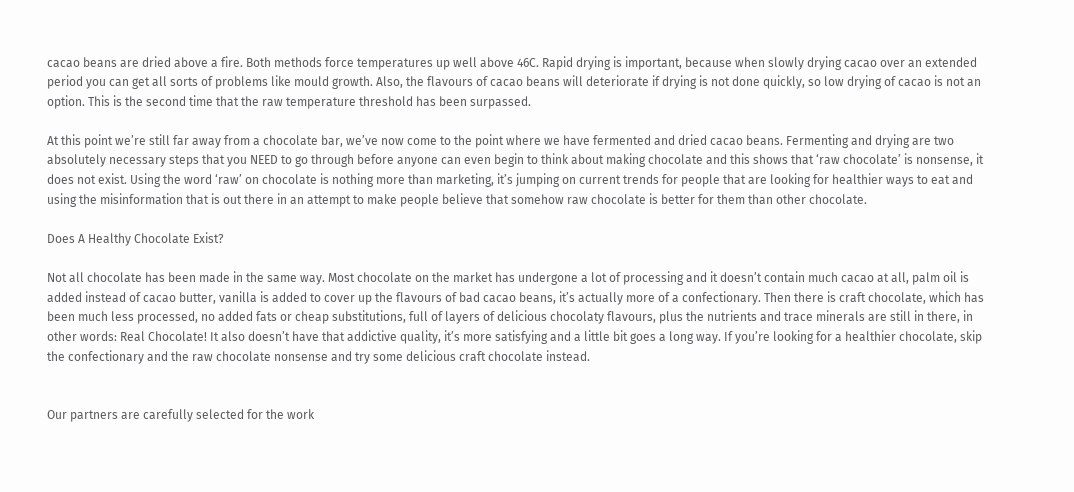cacao beans are dried above a fire. Both methods force temperatures up well above 46C. Rapid drying is important, because when slowly drying cacao over an extended period you can get all sorts of problems like mould growth. Also, the flavours of cacao beans will deteriorate if drying is not done quickly, so low drying of cacao is not an option. This is the second time that the raw temperature threshold has been surpassed.

At this point we’re still far away from a chocolate bar, we’ve now come to the point where we have fermented and dried cacao beans. Fermenting and drying are two absolutely necessary steps that you NEED to go through before anyone can even begin to think about making chocolate and this shows that ‘raw chocolate’ is nonsense, it does not exist. Using the word ‘raw’ on chocolate is nothing more than marketing, it’s jumping on current trends for people that are looking for healthier ways to eat and using the misinformation that is out there in an attempt to make people believe that somehow raw chocolate is better for them than other chocolate.

Does A Healthy Chocolate Exist?

Not all chocolate has been made in the same way. Most chocolate on the market has undergone a lot of processing and it doesn’t contain much cacao at all, palm oil is added instead of cacao butter, vanilla is added to cover up the flavours of bad cacao beans, it’s actually more of a confectionary. Then there is craft chocolate, which has been much less processed, no added fats or cheap substitutions, full of layers of delicious chocolaty flavours, plus the nutrients and trace minerals are still in there, in other words: Real Chocolate! It also doesn’t have that addictive quality, it’s more satisfying and a little bit goes a long way. If you’re looking for a healthier chocolate, skip the confectionary and the raw chocolate nonsense and try some delicious craft chocolate instead.


Our partners are carefully selected for the work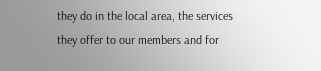they do in the local area, the services they offer to our members and for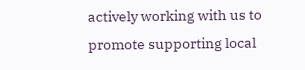actively working with us to promote supporting local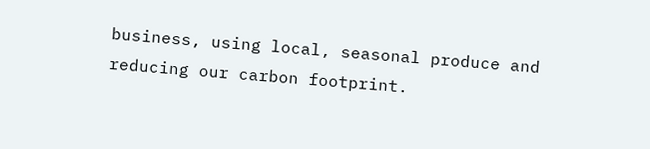business, using local, seasonal produce and reducing our carbon footprint.